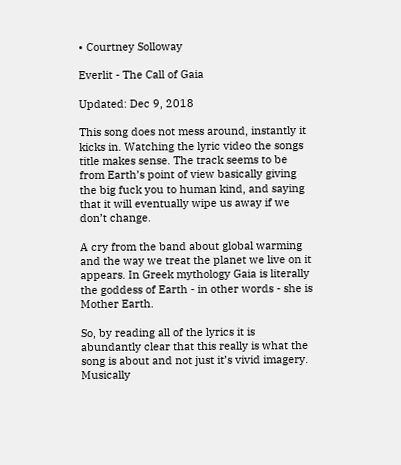• Courtney Solloway

Everlit - The Call of Gaia

Updated: Dec 9, 2018

This song does not mess around, instantly it kicks in. Watching the lyric video the songs title makes sense. The track seems to be from Earth’s point of view basically giving the big fuck you to human kind, and saying that it will eventually wipe us away if we don’t change.

A cry from the band about global warming and the way we treat the planet we live on it appears. In Greek mythology Gaia is literally the goddess of Earth - in other words - she is Mother Earth.

So, by reading all of the lyrics it is abundantly clear that this really is what the song is about and not just it’s vivid imagery. Musically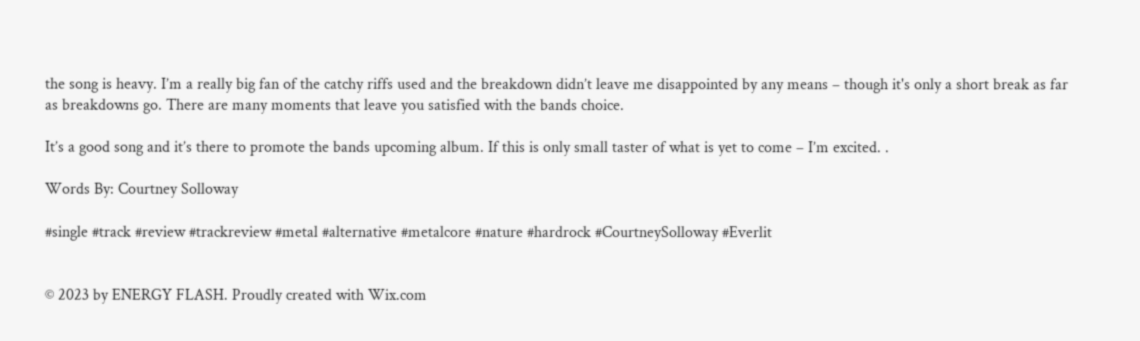the song is heavy. I’m a really big fan of the catchy riffs used and the breakdown didn’t leave me disappointed by any means – though it's only a short break as far as breakdowns go. There are many moments that leave you satisfied with the bands choice.

It’s a good song and it’s there to promote the bands upcoming album. If this is only small taster of what is yet to come – I’m excited. .

Words By: Courtney Solloway

#single #track #review #trackreview #metal #alternative #metalcore #nature #hardrock #CourtneySolloway #Everlit


© 2023 by ENERGY FLASH. Proudly created with Wix.com